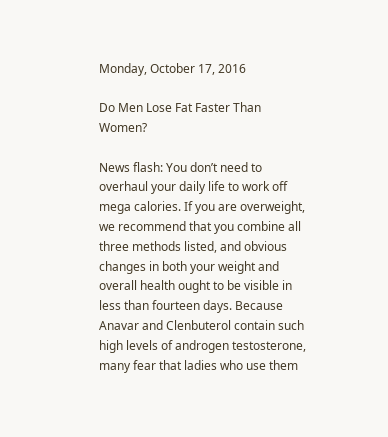Monday, October 17, 2016

Do Men Lose Fat Faster Than Women?

News flash: You don’t need to overhaul your daily life to work off mega calories. If you are overweight, we recommend that you combine all three methods listed, and obvious changes in both your weight and overall health ought to be visible in less than fourteen days. Because Anavar and Clenbuterol contain such high levels of androgen testosterone, many fear that ladies who use them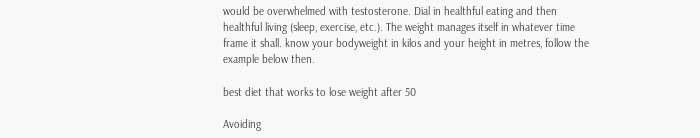would be overwhelmed with testosterone. Dial in healthful eating and then healthful living (sleep, exercise, etc.). The weight manages itself in whatever time frame it shall. know your bodyweight in kilos and your height in metres, follow the example below then.

best diet that works to lose weight after 50

Avoiding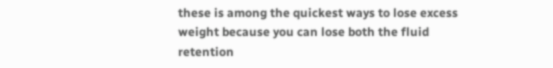these is among the quickest ways to lose excess weight because you can lose both the fluid retention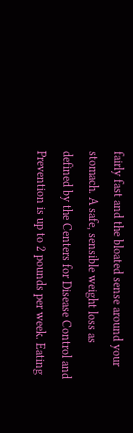fairly fast and the bloated sense around your stomach. A safe, sensible weight loss as defined by the Centers for Disease Control and Prevention is up to 2 pounds per week. Eating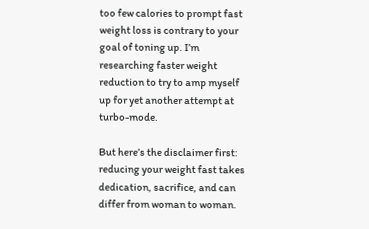too few calories to prompt fast weight loss is contrary to your goal of toning up. I’m researching faster weight reduction to try to amp myself up for yet another attempt at turbo-mode.

But here’s the disclaimer first: reducing your weight fast takes dedication, sacrifice, and can differ from woman to woman.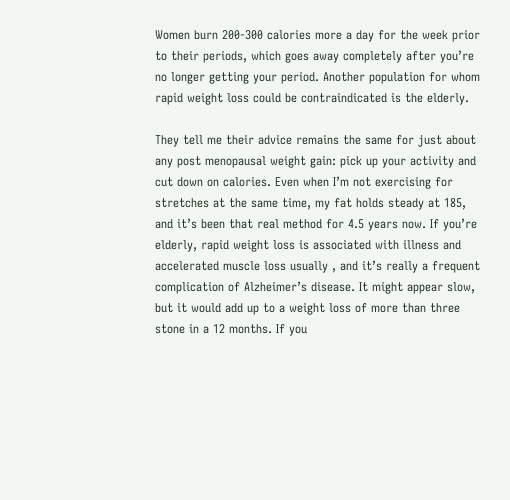Women burn 200-300 calories more a day for the week prior to their periods, which goes away completely after you’re no longer getting your period. Another population for whom rapid weight loss could be contraindicated is the elderly.

They tell me their advice remains the same for just about any post menopausal weight gain: pick up your activity and cut down on calories. Even when I’m not exercising for stretches at the same time, my fat holds steady at 185, and it’s been that real method for 4.5 years now. If you’re elderly, rapid weight loss is associated with illness and accelerated muscle loss usually , and it’s really a frequent complication of Alzheimer’s disease. It might appear slow, but it would add up to a weight loss of more than three stone in a 12 months. If you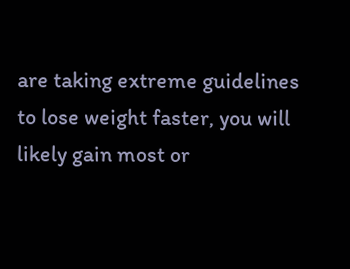are taking extreme guidelines to lose weight faster, you will likely gain most or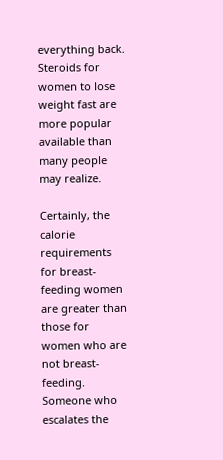everything back. Steroids for women to lose weight fast are more popular available than many people may realize.

Certainly, the calorie requirements for breast-feeding women are greater than those for women who are not breast-feeding. Someone who escalates the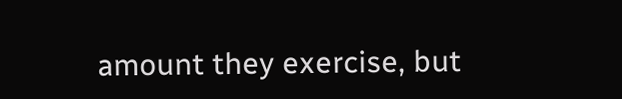amount they exercise, but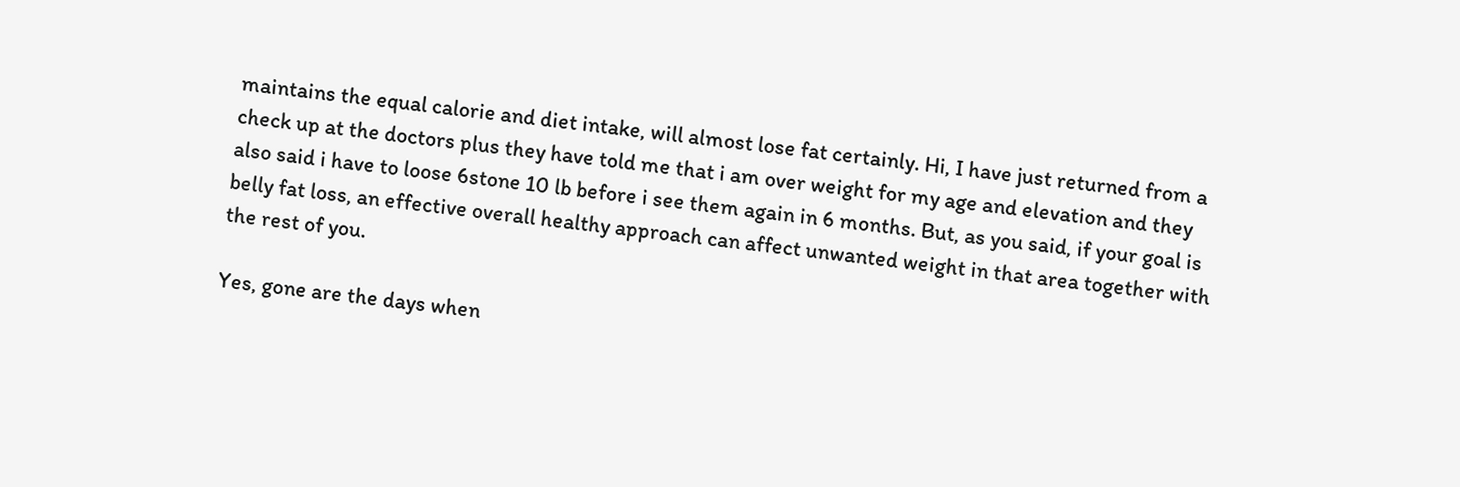maintains the equal calorie and diet intake, will almost lose fat certainly. Hi, I have just returned from a check up at the doctors plus they have told me that i am over weight for my age and elevation and they also said i have to loose 6stone 10 lb before i see them again in 6 months. But, as you said, if your goal is belly fat loss, an effective overall healthy approach can affect unwanted weight in that area together with the rest of you.

Yes, gone are the days when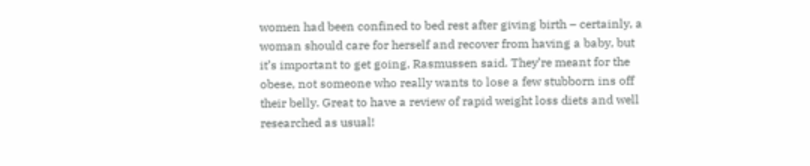women had been confined to bed rest after giving birth – certainly, a woman should care for herself and recover from having a baby, but it’s important to get going, Rasmussen said. They’re meant for the obese, not someone who really wants to lose a few stubborn ins off their belly. Great to have a review of rapid weight loss diets and well researched as usual!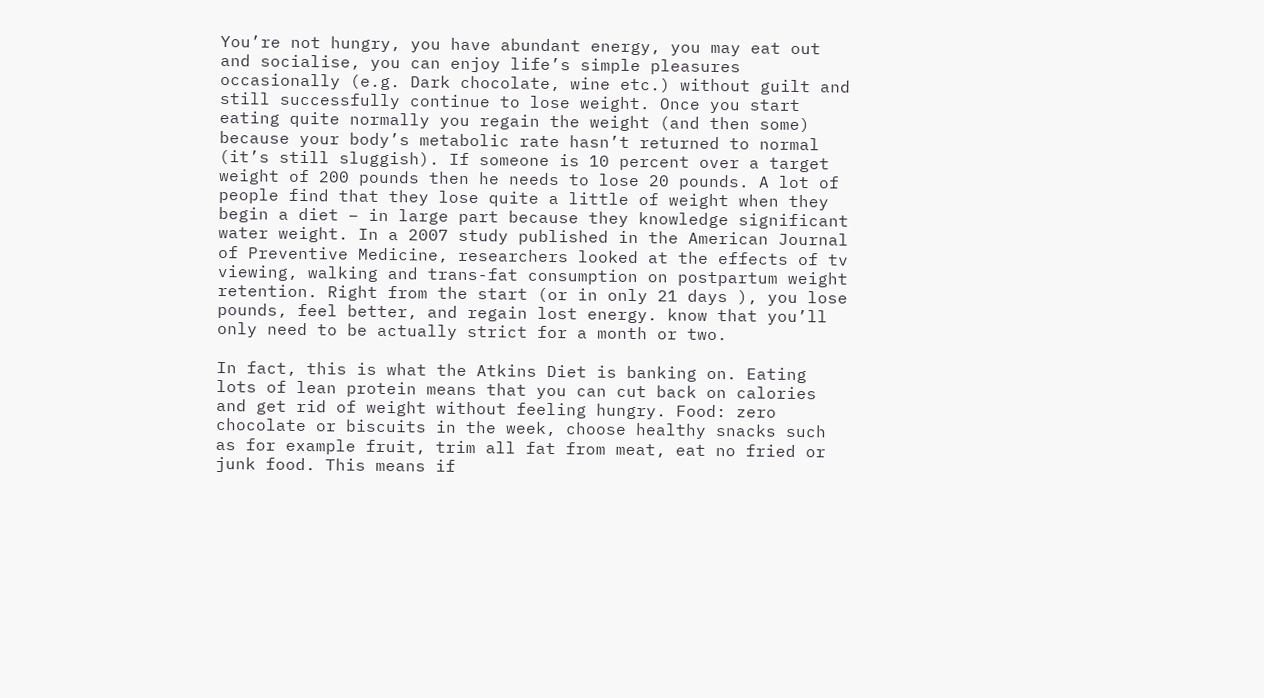You’re not hungry, you have abundant energy, you may eat out and socialise, you can enjoy life’s simple pleasures occasionally (e.g. Dark chocolate, wine etc.) without guilt and still successfully continue to lose weight. Once you start eating quite normally you regain the weight (and then some) because your body’s metabolic rate hasn’t returned to normal (it’s still sluggish). If someone is 10 percent over a target weight of 200 pounds then he needs to lose 20 pounds. A lot of people find that they lose quite a little of weight when they begin a diet – in large part because they knowledge significant water weight. In a 2007 study published in the American Journal of Preventive Medicine, researchers looked at the effects of tv viewing, walking and trans-fat consumption on postpartum weight retention. Right from the start (or in only 21 days ), you lose pounds, feel better, and regain lost energy. know that you’ll only need to be actually strict for a month or two.

In fact, this is what the Atkins Diet is banking on. Eating lots of lean protein means that you can cut back on calories and get rid of weight without feeling hungry. Food: zero chocolate or biscuits in the week, choose healthy snacks such as for example fruit, trim all fat from meat, eat no fried or junk food. This means if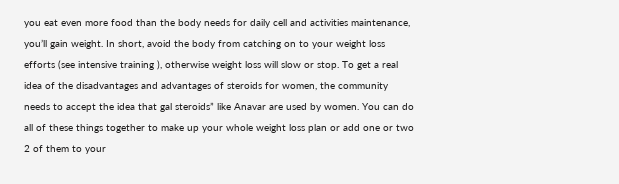you eat even more food than the body needs for daily cell and activities maintenance, you’ll gain weight. In short, avoid the body from catching on to your weight loss efforts (see intensive training ), otherwise weight loss will slow or stop. To get a real idea of the disadvantages and advantages of steroids for women, the community needs to accept the idea that gal steroids” like Anavar are used by women. You can do all of these things together to make up your whole weight loss plan or add one or two 2 of them to your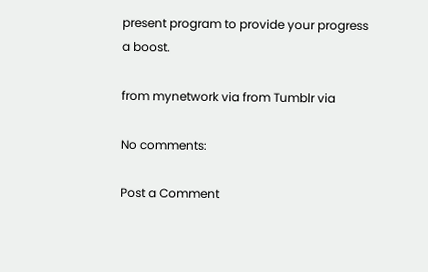present program to provide your progress a boost.

from mynetwork via from Tumblr via

No comments:

Post a Comment